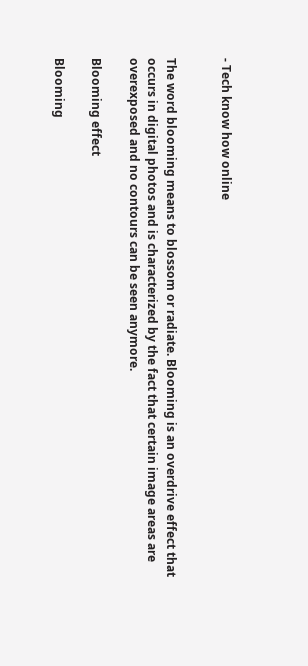- Tech know how online


The word blooming means to blossom or radiate. Blooming is an overdrive effect that occurs in digital photos and is characterized by the fact that certain image areas are overexposed and no contours can be seen anymore.

Blooming effect

Blooming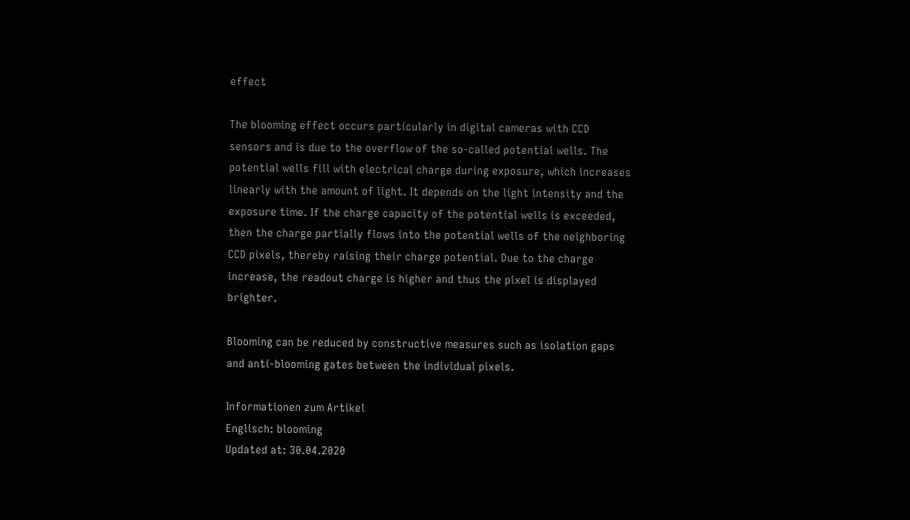effect

The blooming effect occurs particularly in digital cameras with CCD sensors and is due to the overflow of the so-called potential wells. The potential wells fill with electrical charge during exposure, which increases linearly with the amount of light. It depends on the light intensity and the exposure time. If the charge capacity of the potential wells is exceeded, then the charge partially flows into the potential wells of the neighboring CCD pixels, thereby raising their charge potential. Due to the charge increase, the readout charge is higher and thus the pixel is displayed brighter.

Blooming can be reduced by constructive measures such as isolation gaps and anti-blooming gates between the individual pixels.

Informationen zum Artikel
Englisch: blooming
Updated at: 30.04.2020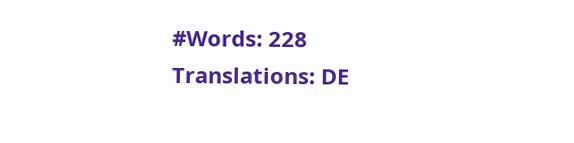#Words: 228
Translations: DE